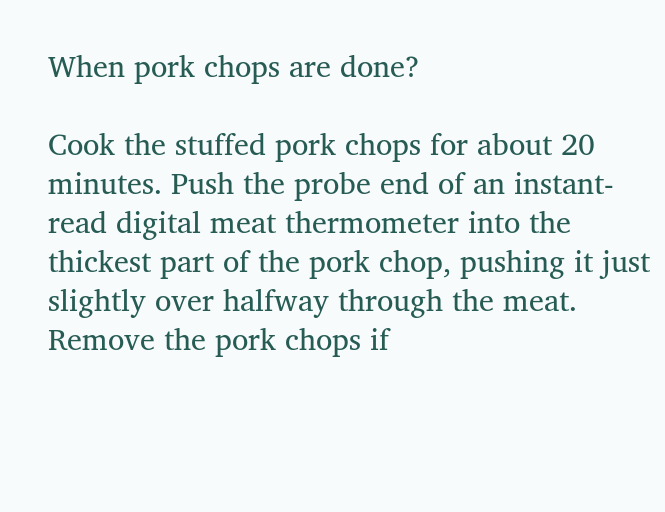When pork chops are done?

Cook the stuffed pork chops for about 20 minutes. Push the probe end of an instant-read digital meat thermometer into the thickest part of the pork chop, pushing it just slightly over halfway through the meat. Remove the pork chops if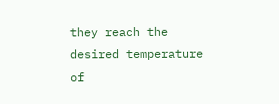they reach the desired temperature of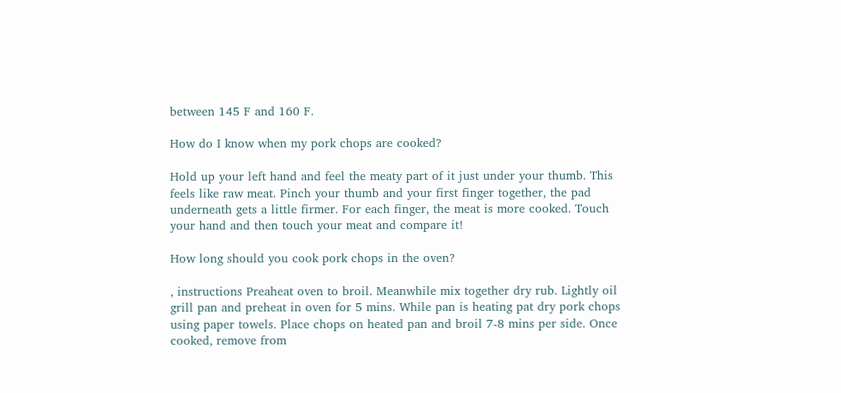between 145 F and 160 F.

How do I know when my pork chops are cooked?

Hold up your left hand and feel the meaty part of it just under your thumb. This feels like raw meat. Pinch your thumb and your first finger together, the pad underneath gets a little firmer. For each finger, the meat is more cooked. Touch your hand and then touch your meat and compare it!

How long should you cook pork chops in the oven?

, instructions Preaheat oven to broil. Meanwhile mix together dry rub. Lightly oil grill pan and preheat in oven for 5 mins. While pan is heating pat dry pork chops using paper towels. Place chops on heated pan and broil 7-8 mins per side. Once cooked, remove from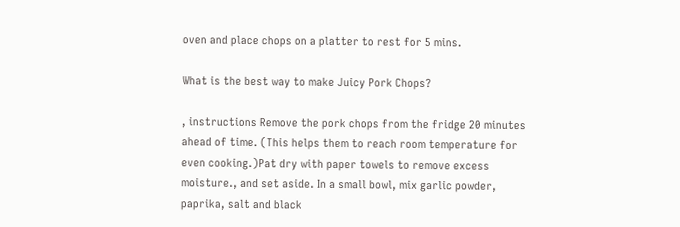oven and place chops on a platter to rest for 5 mins.

What is the best way to make Juicy Pork Chops?

, instructions Remove the pork chops from the fridge 20 minutes ahead of time. (This helps them to reach room temperature for even cooking.)Pat dry with paper towels to remove excess moisture., and set aside. In a small bowl, mix garlic powder, paprika, salt and black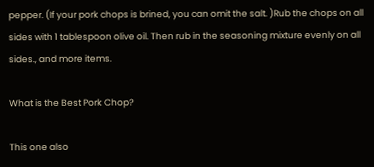pepper. (If your pork chops is brined, you can omit the salt. )Rub the chops on all sides with 1 tablespoon olive oil. Then rub in the seasoning mixture evenly on all sides., and more items.

What is the Best Pork Chop?

This one also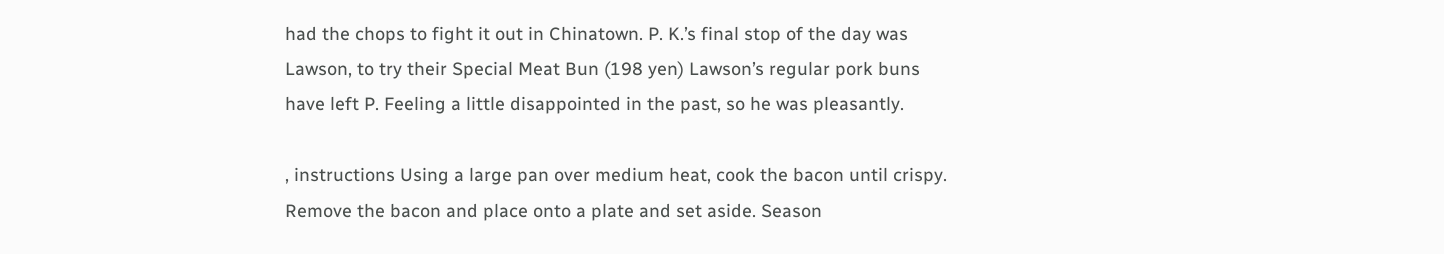had the chops to fight it out in Chinatown. P. K.’s final stop of the day was Lawson, to try their Special Meat Bun (198 yen) Lawson’s regular pork buns have left P. Feeling a little disappointed in the past, so he was pleasantly.

, instructions Using a large pan over medium heat, cook the bacon until crispy. Remove the bacon and place onto a plate and set aside. Season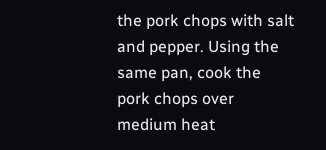the pork chops with salt and pepper. Using the same pan, cook the pork chops over medium heat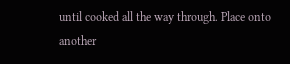until cooked all the way through. Place onto another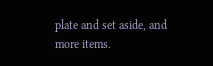plate and set aside, and more items.